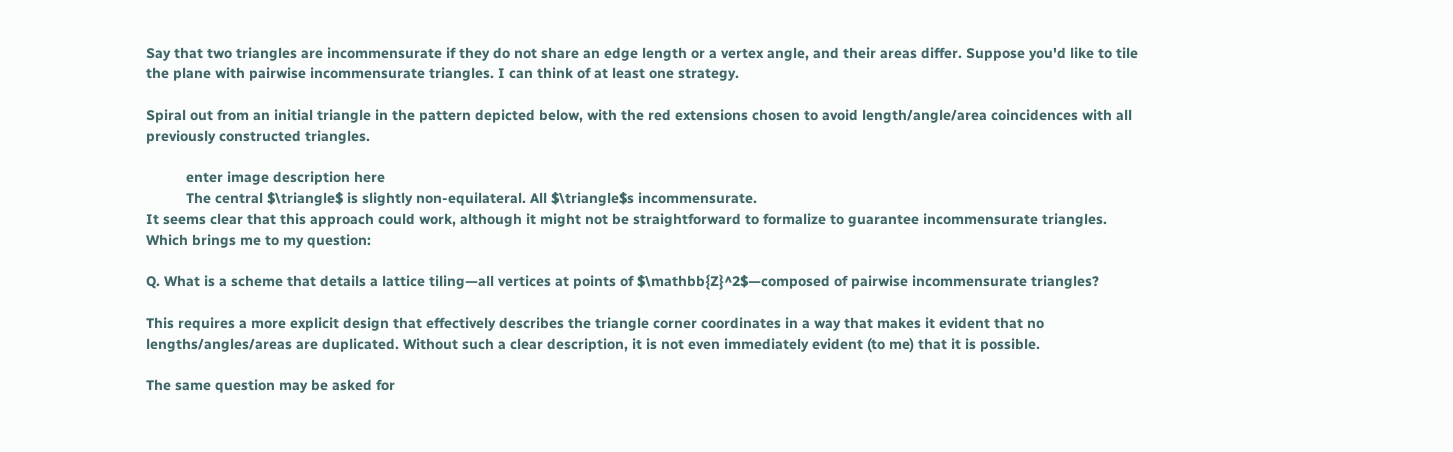Say that two triangles are incommensurate if they do not share an edge length or a vertex angle, and their areas differ. Suppose you'd like to tile the plane with pairwise incommensurate triangles. I can think of at least one strategy.

Spiral out from an initial triangle in the pattern depicted below, with the red extensions chosen to avoid length/angle/area coincidences with all previously constructed triangles.

          enter image description here
          The central $\triangle$ is slightly non-equilateral. All $\triangle$s incommensurate.
It seems clear that this approach could work, although it might not be straightforward to formalize to guarantee incommensurate triangles. Which brings me to my question:

Q. What is a scheme that details a lattice tiling—all vertices at points of $\mathbb{Z}^2$—composed of pairwise incommensurate triangles?

This requires a more explicit design that effectively describes the triangle corner coordinates in a way that makes it evident that no lengths/angles/areas are duplicated. Without such a clear description, it is not even immediately evident (to me) that it is possible.

The same question may be asked for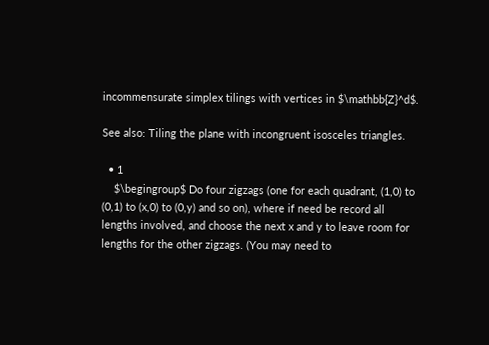incommensurate simplex tilings with vertices in $\mathbb{Z}^d$.

See also: Tiling the plane with incongruent isosceles triangles.

  • 1
    $\begingroup$ Do four zigzags (one for each quadrant, (1,0) to (0,1) to (x,0) to (0,y) and so on), where if need be record all lengths involved, and choose the next x and y to leave room for lengths for the other zigzags. (You may need to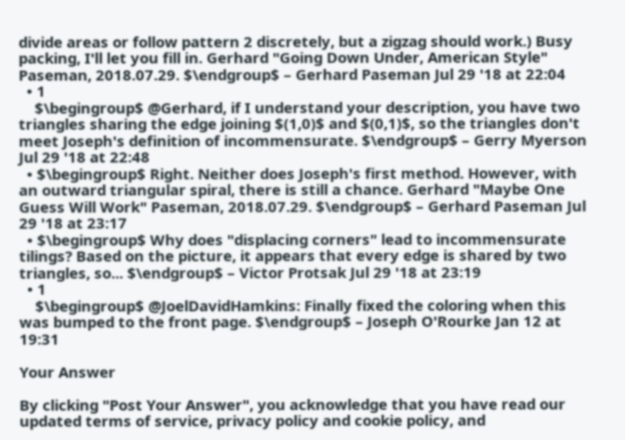divide areas or follow pattern 2 discretely, but a zigzag should work.) Busy packing, I'll let you fill in. Gerhard "Going Down Under, American Style" Paseman, 2018.07.29. $\endgroup$ – Gerhard Paseman Jul 29 '18 at 22:04
  • 1
    $\begingroup$ @Gerhard, if I understand your description, you have two triangles sharing the edge joining $(1,0)$ and $(0,1)$, so the triangles don't meet Joseph's definition of incommensurate. $\endgroup$ – Gerry Myerson Jul 29 '18 at 22:48
  • $\begingroup$ Right. Neither does Joseph's first method. However, with an outward triangular spiral, there is still a chance. Gerhard "Maybe One Guess Will Work" Paseman, 2018.07.29. $\endgroup$ – Gerhard Paseman Jul 29 '18 at 23:17
  • $\begingroup$ Why does "displacing corners" lead to incommensurate tilings? Based on the picture, it appears that every edge is shared by two triangles, so... $\endgroup$ – Victor Protsak Jul 29 '18 at 23:19
  • 1
    $\begingroup$ @JoelDavidHamkins: Finally fixed the coloring when this was bumped to the front page. $\endgroup$ – Joseph O'Rourke Jan 12 at 19:31

Your Answer

By clicking "Post Your Answer", you acknowledge that you have read our updated terms of service, privacy policy and cookie policy, and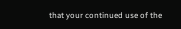that your continued use of the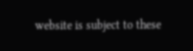website is subject to these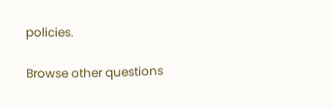policies.

Browse other questions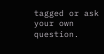tagged or ask your own question.